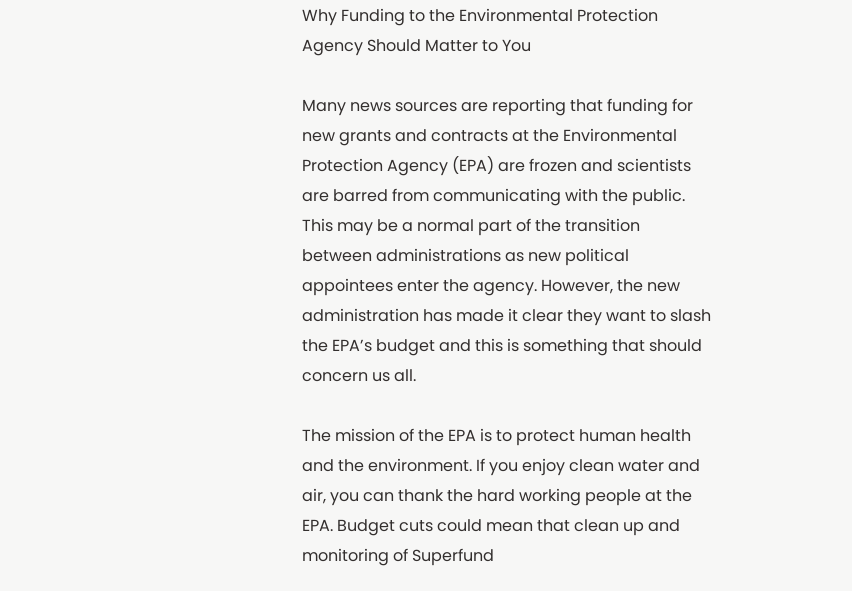Why Funding to the Environmental Protection Agency Should Matter to You

Many news sources are reporting that funding for new grants and contracts at the Environmental Protection Agency (EPA) are frozen and scientists are barred from communicating with the public. This may be a normal part of the transition between administrations as new political appointees enter the agency. However, the new administration has made it clear they want to slash the EPA’s budget and this is something that should concern us all.

The mission of the EPA is to protect human health and the environment. If you enjoy clean water and air, you can thank the hard working people at the EPA. Budget cuts could mean that clean up and monitoring of Superfund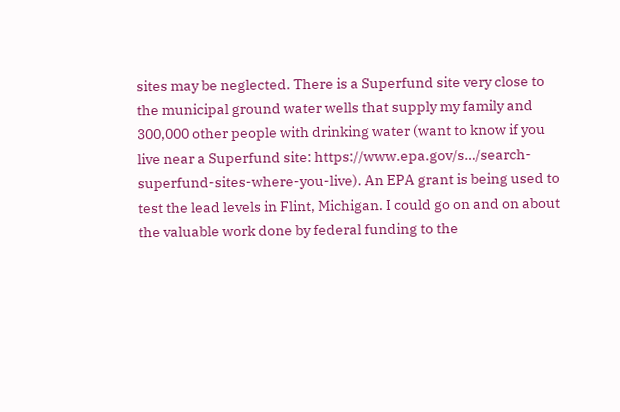sites may be neglected. There is a Superfund site very close to the municipal ground water wells that supply my family and 300,000 other people with drinking water (want to know if you live near a Superfund site: https://www.epa.gov/s…/search-superfund-sites-where-you-live). An EPA grant is being used to test the lead levels in Flint, Michigan. I could go on and on about the valuable work done by federal funding to the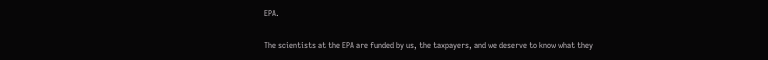EPA.

The scientists at the EPA are funded by us, the taxpayers, and we deserve to know what they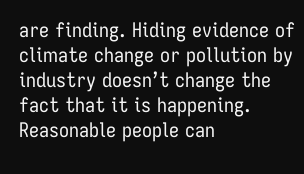are finding. Hiding evidence of climate change or pollution by industry doesn’t change the fact that it is happening. Reasonable people can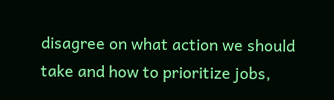disagree on what action we should take and how to prioritize jobs,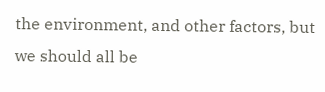the environment, and other factors, but we should all be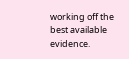working off the best available evidence.